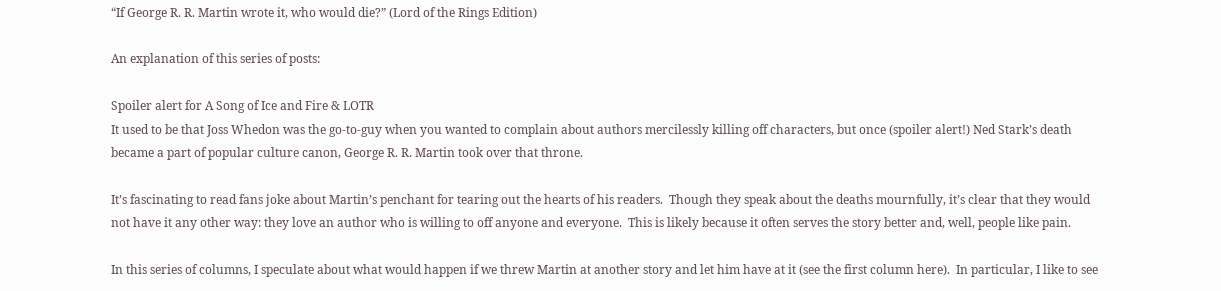“If George R. R. Martin wrote it, who would die?” (Lord of the Rings Edition)

An explanation of this series of posts:

Spoiler alert for A Song of Ice and Fire & LOTR
It used to be that Joss Whedon was the go-to-guy when you wanted to complain about authors mercilessly killing off characters, but once (spoiler alert!) Ned Stark’s death became a part of popular culture canon, George R. R. Martin took over that throne.

It’s fascinating to read fans joke about Martin’s penchant for tearing out the hearts of his readers.  Though they speak about the deaths mournfully, it’s clear that they would not have it any other way: they love an author who is willing to off anyone and everyone.  This is likely because it often serves the story better and, well, people like pain.

In this series of columns, I speculate about what would happen if we threw Martin at another story and let him have at it (see the first column here).  In particular, I like to see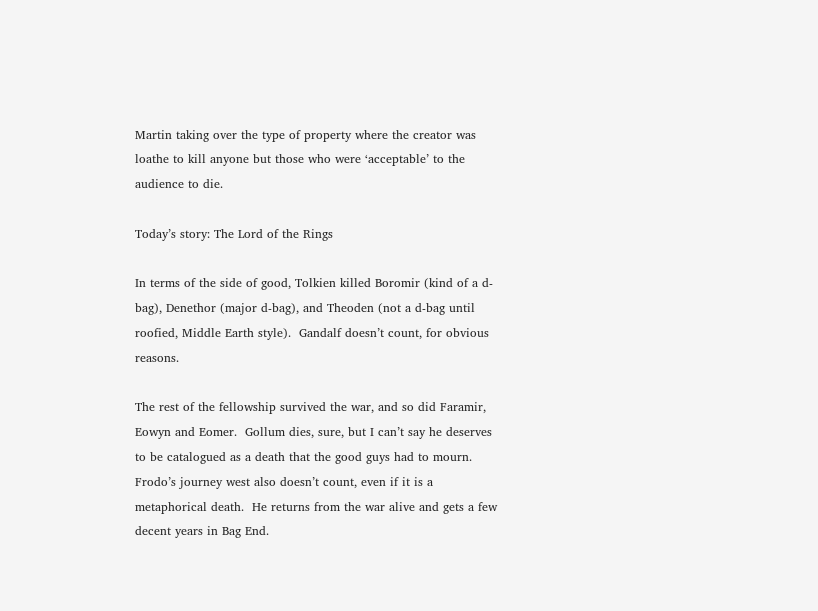Martin taking over the type of property where the creator was loathe to kill anyone but those who were ‘acceptable’ to the audience to die.

Today’s story: The Lord of the Rings

In terms of the side of good, Tolkien killed Boromir (kind of a d-bag), Denethor (major d-bag), and Theoden (not a d-bag until roofied, Middle Earth style).  Gandalf doesn’t count, for obvious reasons.

The rest of the fellowship survived the war, and so did Faramir, Eowyn and Eomer.  Gollum dies, sure, but I can’t say he deserves to be catalogued as a death that the good guys had to mourn.  Frodo’s journey west also doesn’t count, even if it is a metaphorical death.  He returns from the war alive and gets a few decent years in Bag End.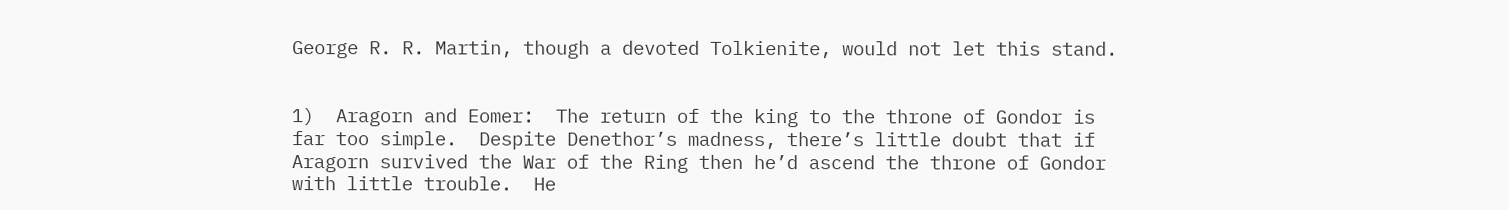George R. R. Martin, though a devoted Tolkienite, would not let this stand.


1)  Aragorn and Eomer:  The return of the king to the throne of Gondor is far too simple.  Despite Denethor’s madness, there’s little doubt that if Aragorn survived the War of the Ring then he’d ascend the throne of Gondor with little trouble.  He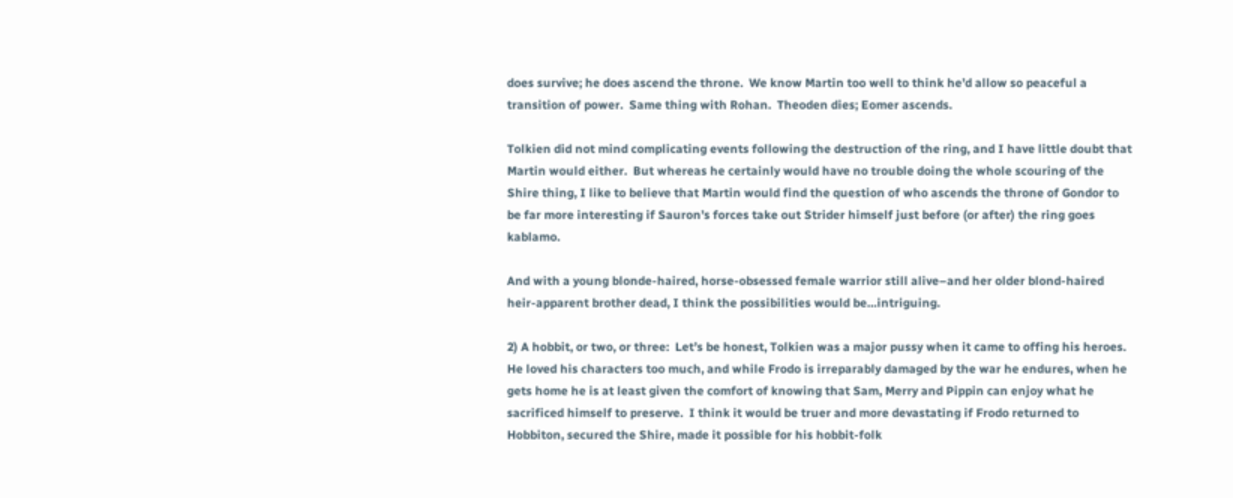does survive; he does ascend the throne.  We know Martin too well to think he’d allow so peaceful a transition of power.  Same thing with Rohan.  Theoden dies; Eomer ascends.

Tolkien did not mind complicating events following the destruction of the ring, and I have little doubt that Martin would either.  But whereas he certainly would have no trouble doing the whole scouring of the Shire thing, I like to believe that Martin would find the question of who ascends the throne of Gondor to be far more interesting if Sauron’s forces take out Strider himself just before (or after) the ring goes kablamo.

And with a young blonde-haired, horse-obsessed female warrior still alive–and her older blond-haired heir-apparent brother dead, I think the possibilities would be…intriguing.

2) A hobbit, or two, or three:  Let’s be honest, Tolkien was a major pussy when it came to offing his heroes.  He loved his characters too much, and while Frodo is irreparably damaged by the war he endures, when he gets home he is at least given the comfort of knowing that Sam, Merry and Pippin can enjoy what he sacrificed himself to preserve.  I think it would be truer and more devastating if Frodo returned to Hobbiton, secured the Shire, made it possible for his hobbit-folk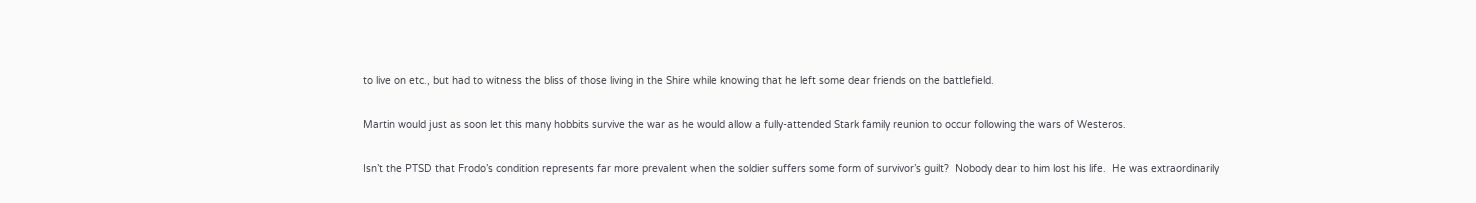to live on etc., but had to witness the bliss of those living in the Shire while knowing that he left some dear friends on the battlefield.

Martin would just as soon let this many hobbits survive the war as he would allow a fully-attended Stark family reunion to occur following the wars of Westeros.

Isn’t the PTSD that Frodo’s condition represents far more prevalent when the soldier suffers some form of survivor’s guilt?  Nobody dear to him lost his life.  He was extraordinarily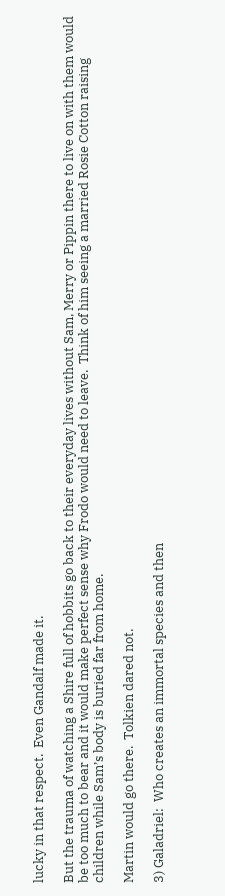lucky in that respect.  Even Gandalf made it.

But the trauma of watching a Shire full of hobbits go back to their everyday lives without Sam, Merry or Pippin there to live on with them would be too much to bear and it would make perfect sense why Frodo would need to leave.  Think of him seeing a married Rosie Cotton raising children while Sam’s body is buried far from home.

Martin would go there.  Tolkien dared not.

3) Galadriel:  Who creates an immortal species and then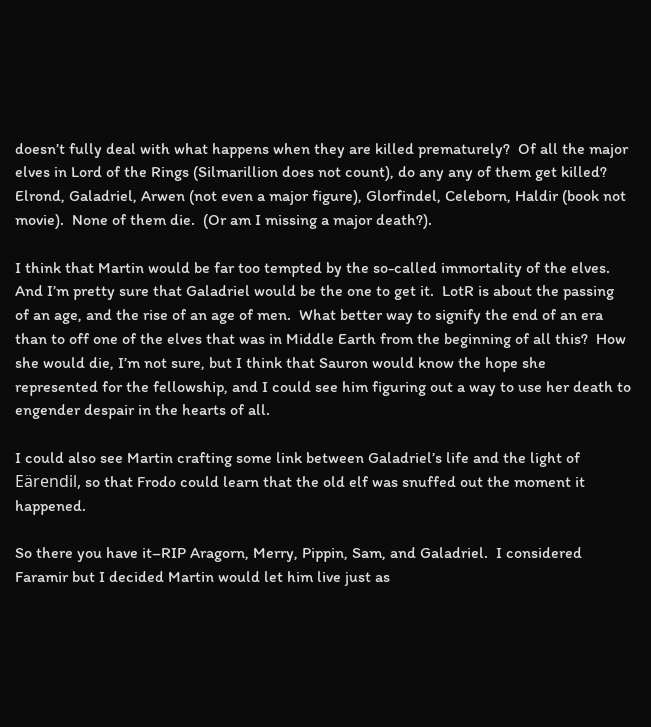doesn’t fully deal with what happens when they are killed prematurely?  Of all the major elves in Lord of the Rings (Silmarillion does not count), do any any of them get killed? Elrond, Galadriel, Arwen (not even a major figure), Glorfindel, Celeborn, Haldir (book not movie).  None of them die.  (Or am I missing a major death?).

I think that Martin would be far too tempted by the so-called immortality of the elves.  And I’m pretty sure that Galadriel would be the one to get it.  LotR is about the passing of an age, and the rise of an age of men.  What better way to signify the end of an era than to off one of the elves that was in Middle Earth from the beginning of all this?  How she would die, I’m not sure, but I think that Sauron would know the hope she represented for the fellowship, and I could see him figuring out a way to use her death to engender despair in the hearts of all.

I could also see Martin crafting some link between Galadriel’s life and the light of Eärendil, so that Frodo could learn that the old elf was snuffed out the moment it happened.

So there you have it–RIP Aragorn, Merry, Pippin, Sam, and Galadriel.  I considered Faramir but I decided Martin would let him live just as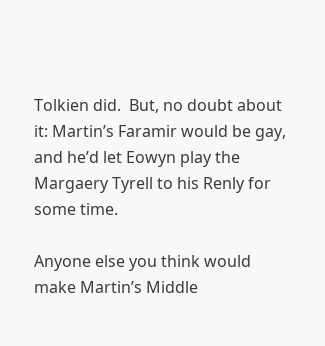Tolkien did.  But, no doubt about it: Martin’s Faramir would be gay, and he’d let Eowyn play the Margaery Tyrell to his Renly for some time.

Anyone else you think would make Martin’s Middle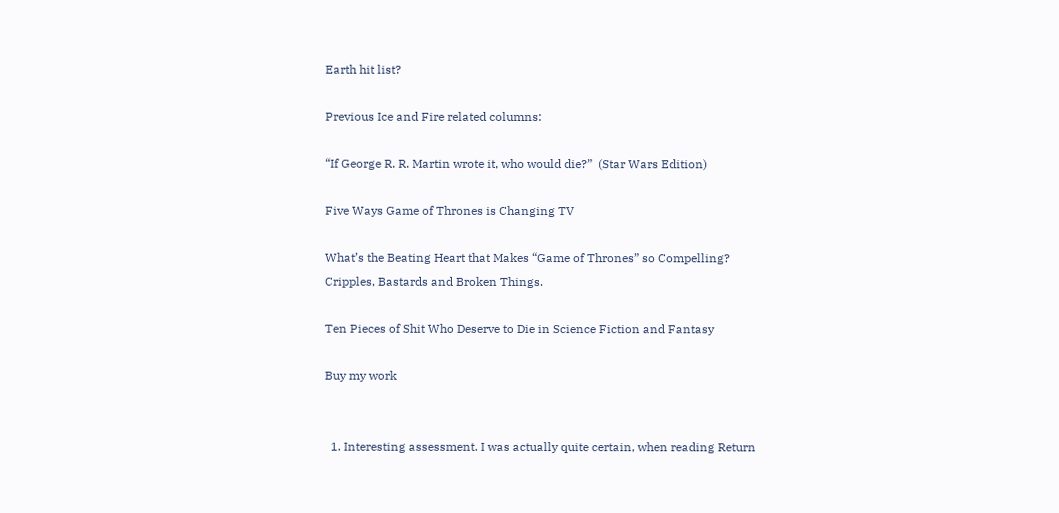Earth hit list?

Previous Ice and Fire related columns:

“If George R. R. Martin wrote it, who would die?”  (Star Wars Edition)

Five Ways Game of Thrones is Changing TV

What’s the Beating Heart that Makes “Game of Thrones” so Compelling? Cripples, Bastards and Broken Things.

Ten Pieces of Shit Who Deserve to Die in Science Fiction and Fantasy

Buy my work


  1. Interesting assessment. I was actually quite certain, when reading Return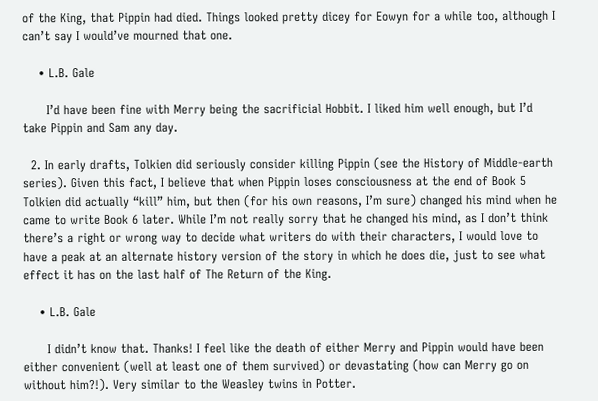of the King, that Pippin had died. Things looked pretty dicey for Eowyn for a while too, although I can’t say I would’ve mourned that one.

    • L.B. Gale

      I’d have been fine with Merry being the sacrificial Hobbit. I liked him well enough, but I’d take Pippin and Sam any day.

  2. In early drafts, Tolkien did seriously consider killing Pippin (see the History of Middle-earth series). Given this fact, I believe that when Pippin loses consciousness at the end of Book 5 Tolkien did actually “kill” him, but then (for his own reasons, I’m sure) changed his mind when he came to write Book 6 later. While I’m not really sorry that he changed his mind, as I don’t think there’s a right or wrong way to decide what writers do with their characters, I would love to have a peak at an alternate history version of the story in which he does die, just to see what effect it has on the last half of The Return of the King.

    • L.B. Gale

      I didn’t know that. Thanks! I feel like the death of either Merry and Pippin would have been either convenient (well at least one of them survived) or devastating (how can Merry go on without him?!). Very similar to the Weasley twins in Potter.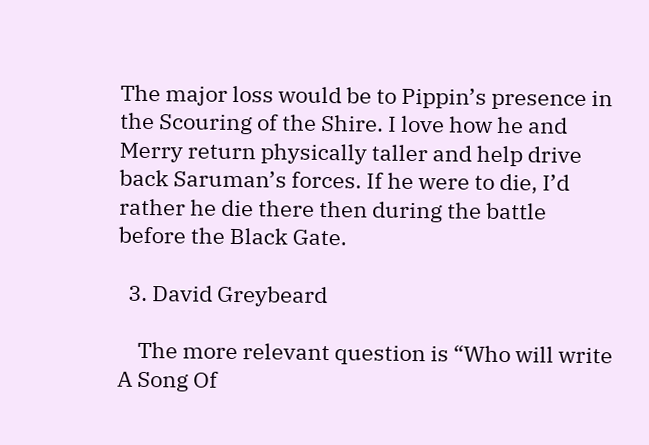The major loss would be to Pippin’s presence in the Scouring of the Shire. I love how he and Merry return physically taller and help drive back Saruman’s forces. If he were to die, I’d rather he die there then during the battle before the Black Gate.

  3. David Greybeard

    The more relevant question is “Who will write A Song Of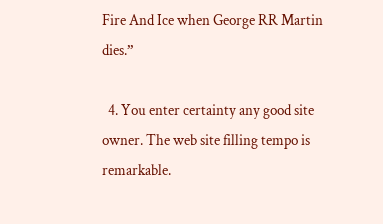Fire And Ice when George RR Martin dies.”

  4. You enter certainty any good site owner. The web site filling tempo is remarkable.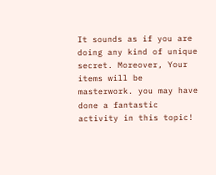It sounds as if you are doing any kind of unique secret. Moreover, Your items will be masterwork. you may have done a fantastic activity in this topic!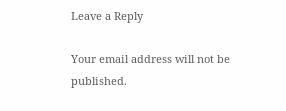Leave a Reply

Your email address will not be published.